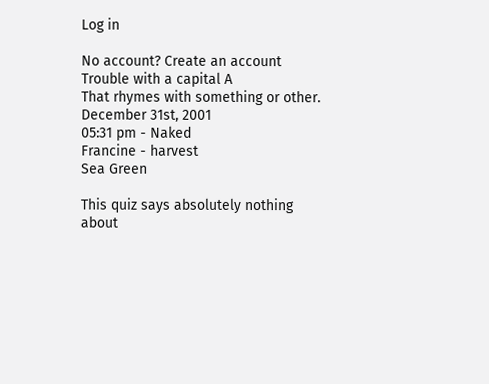Log in

No account? Create an account
Trouble with a capital A
That rhymes with something or other.
December 31st, 2001
05:31 pm - Naked
Francine - harvest
Sea Green

This quiz says absolutely nothing about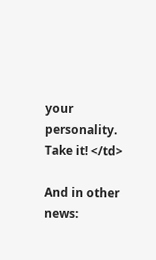your personality. Take it! </td>

And in other news: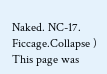Naked. NC-17. Ficcage.Collapse )
This page was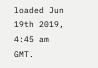loaded Jun 19th 2019, 4:45 am GMT.